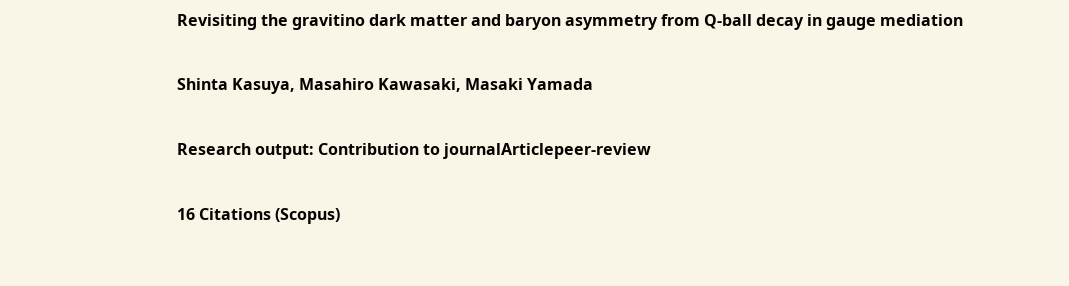Revisiting the gravitino dark matter and baryon asymmetry from Q-ball decay in gauge mediation

Shinta Kasuya, Masahiro Kawasaki, Masaki Yamada

Research output: Contribution to journalArticlepeer-review

16 Citations (Scopus)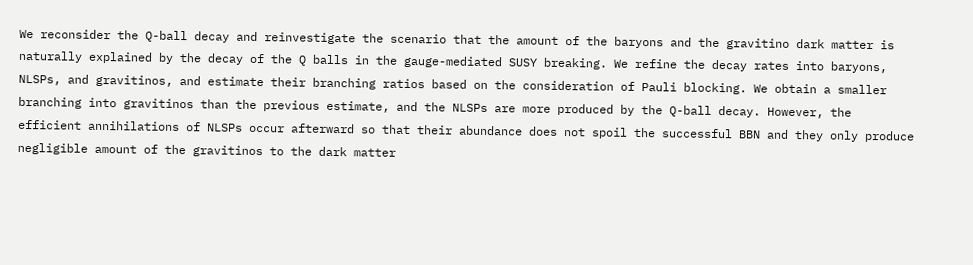We reconsider the Q-ball decay and reinvestigate the scenario that the amount of the baryons and the gravitino dark matter is naturally explained by the decay of the Q balls in the gauge-mediated SUSY breaking. We refine the decay rates into baryons, NLSPs, and gravitinos, and estimate their branching ratios based on the consideration of Pauli blocking. We obtain a smaller branching into gravitinos than the previous estimate, and the NLSPs are more produced by the Q-ball decay. However, the efficient annihilations of NLSPs occur afterward so that their abundance does not spoil the successful BBN and they only produce negligible amount of the gravitinos to the dark matter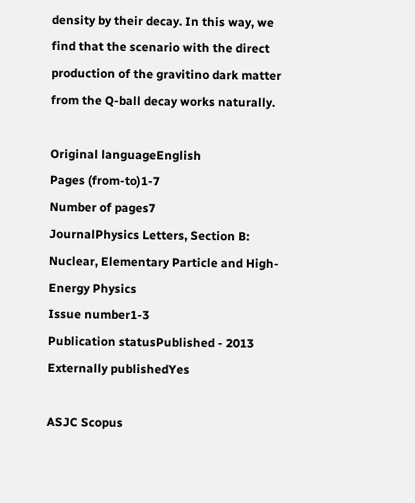density by their decay. In this way, we find that the scenario with the direct production of the gravitino dark matter from the Q-ball decay works naturally.

Original languageEnglish
Pages (from-to)1-7
Number of pages7
JournalPhysics Letters, Section B: Nuclear, Elementary Particle and High-Energy Physics
Issue number1-3
Publication statusPublished - 2013
Externally publishedYes

ASJC Scopus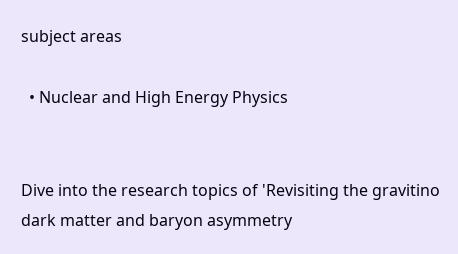subject areas

  • Nuclear and High Energy Physics


Dive into the research topics of 'Revisiting the gravitino dark matter and baryon asymmetry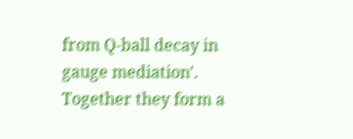from Q-ball decay in gauge mediation'. Together they form a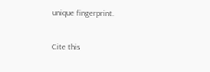unique fingerprint.

Cite this